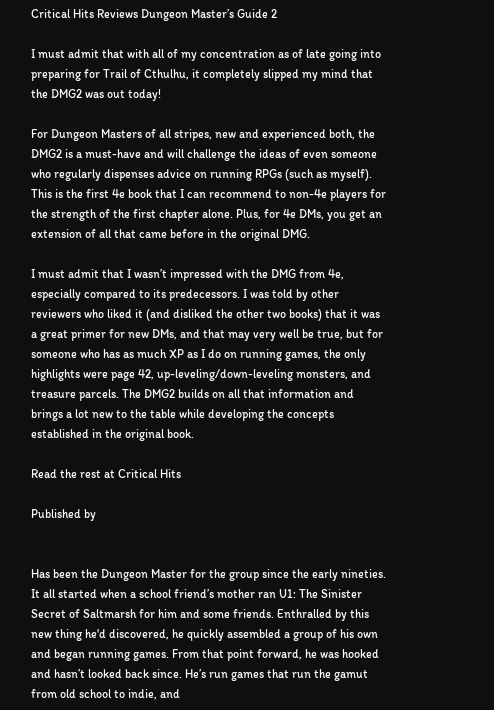Critical Hits Reviews Dungeon Master’s Guide 2

I must admit that with all of my concentration as of late going into preparing for Trail of Cthulhu, it completely slipped my mind that the DMG2 was out today!

For Dungeon Masters of all stripes, new and experienced both, the DMG2 is a must-have and will challenge the ideas of even someone who regularly dispenses advice on running RPGs (such as myself). This is the first 4e book that I can recommend to non-4e players for the strength of the first chapter alone. Plus, for 4e DMs, you get an extension of all that came before in the original DMG.

I must admit that I wasn’t impressed with the DMG from 4e, especially compared to its predecessors. I was told by other reviewers who liked it (and disliked the other two books) that it was a great primer for new DMs, and that may very well be true, but for someone who has as much XP as I do on running games, the only highlights were page 42, up-leveling/down-leveling monsters, and treasure parcels. The DMG2 builds on all that information and brings a lot new to the table while developing the concepts established in the original book.

Read the rest at Critical Hits

Published by


Has been the Dungeon Master for the group since the early nineties. It all started when a school friend’s mother ran U1: The Sinister Secret of Saltmarsh for him and some friends. Enthralled by this new thing he'd discovered, he quickly assembled a group of his own and began running games. From that point forward, he was hooked and hasn’t looked back since. He’s run games that run the gamut from old school to indie, and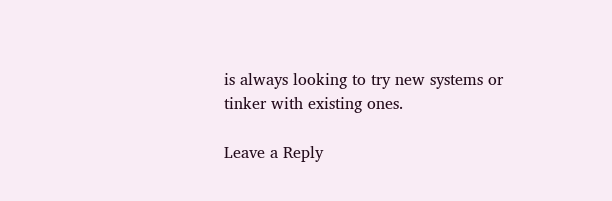is always looking to try new systems or tinker with existing ones.

Leave a Reply